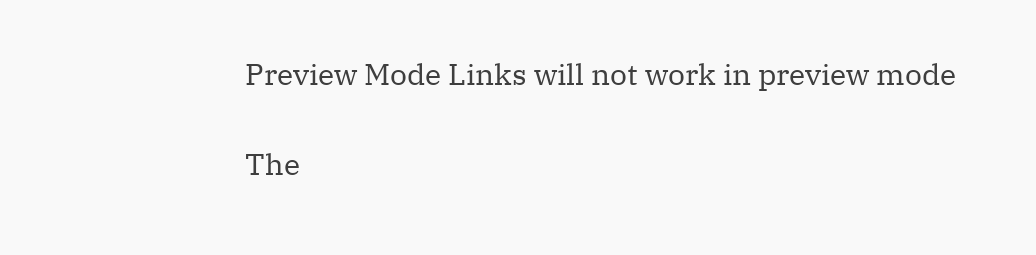Preview Mode Links will not work in preview mode

The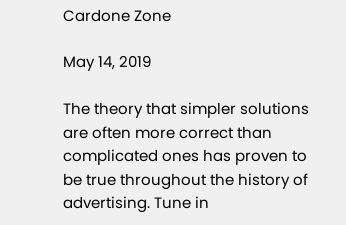Cardone Zone

May 14, 2019

The theory that simpler solutions are often more correct than complicated ones has proven to be true throughout the history of advertising. Tune in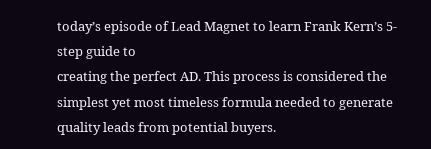today’s episode of Lead Magnet to learn Frank Kern’s 5-step guide to
creating the perfect AD. This process is considered the simplest yet most timeless formula needed to generate quality leads from potential buyers.